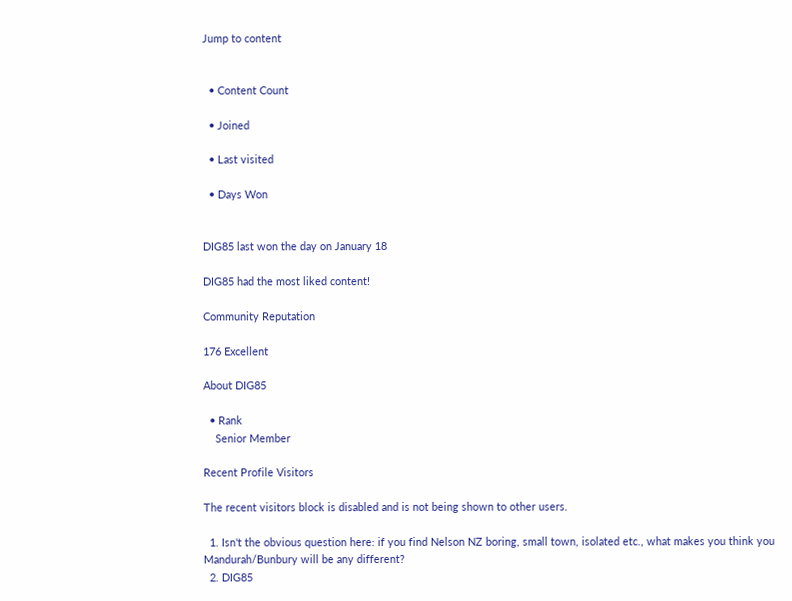Jump to content


  • Content Count

  • Joined

  • Last visited

  • Days Won


DIG85 last won the day on January 18

DIG85 had the most liked content!

Community Reputation

176 Excellent

About DIG85

  • Rank
    Senior Member

Recent Profile Visitors

The recent visitors block is disabled and is not being shown to other users.

  1. Isn't the obvious question here: if you find Nelson NZ boring, small town, isolated etc., what makes you think you Mandurah/Bunbury will be any different?
  2. DIG85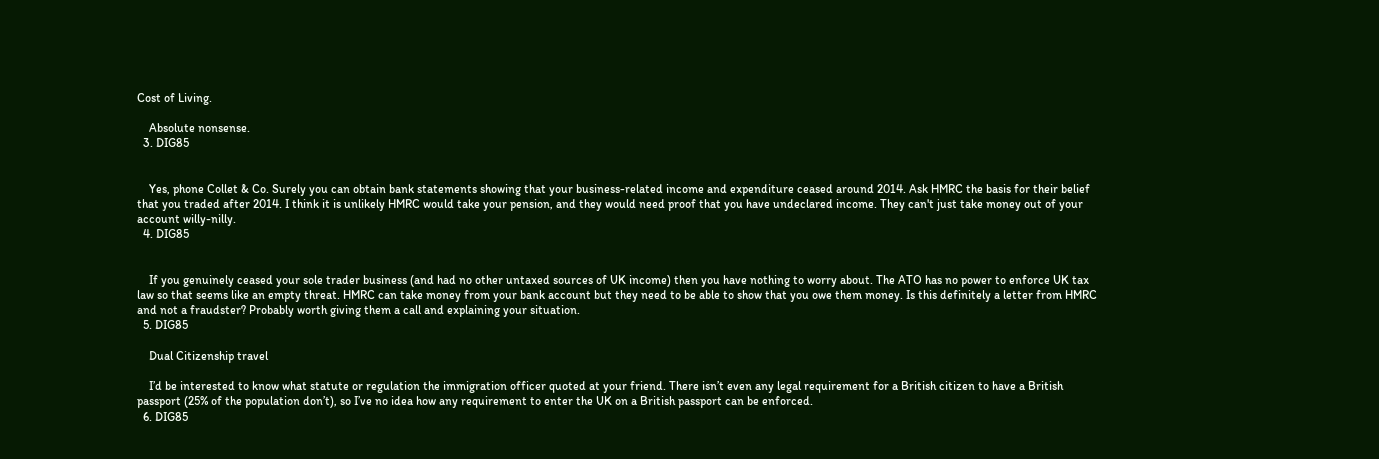Cost of Living.

    Absolute nonsense.
  3. DIG85


    Yes, phone Collet & Co. Surely you can obtain bank statements showing that your business-related income and expenditure ceased around 2014. Ask HMRC the basis for their belief that you traded after 2014. I think it is unlikely HMRC would take your pension, and they would need proof that you have undeclared income. They can't just take money out of your account willy-nilly.
  4. DIG85


    If you genuinely ceased your sole trader business (and had no other untaxed sources of UK income) then you have nothing to worry about. The ATO has no power to enforce UK tax law so that seems like an empty threat. HMRC can take money from your bank account but they need to be able to show that you owe them money. Is this definitely a letter from HMRC and not a fraudster? Probably worth giving them a call and explaining your situation.
  5. DIG85

    Dual Citizenship travel

    I’d be interested to know what statute or regulation the immigration officer quoted at your friend. There isn’t even any legal requirement for a British citizen to have a British passport (25% of the population don’t), so I’ve no idea how any requirement to enter the UK on a British passport can be enforced.
  6. DIG85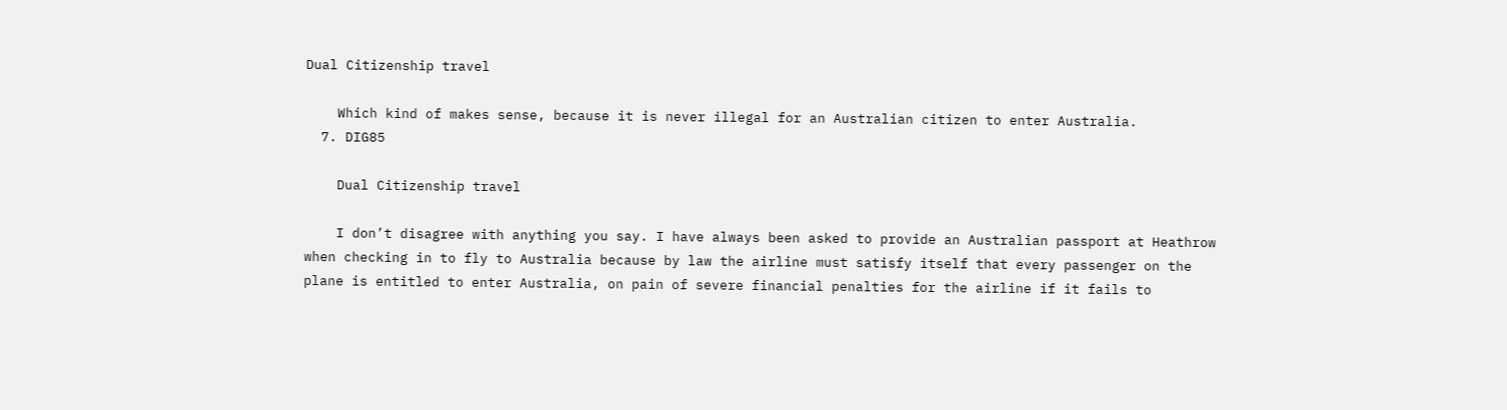Dual Citizenship travel

    Which kind of makes sense, because it is never illegal for an Australian citizen to enter Australia.
  7. DIG85

    Dual Citizenship travel

    I don’t disagree with anything you say. I have always been asked to provide an Australian passport at Heathrow when checking in to fly to Australia because by law the airline must satisfy itself that every passenger on the plane is entitled to enter Australia, on pain of severe financial penalties for the airline if it fails to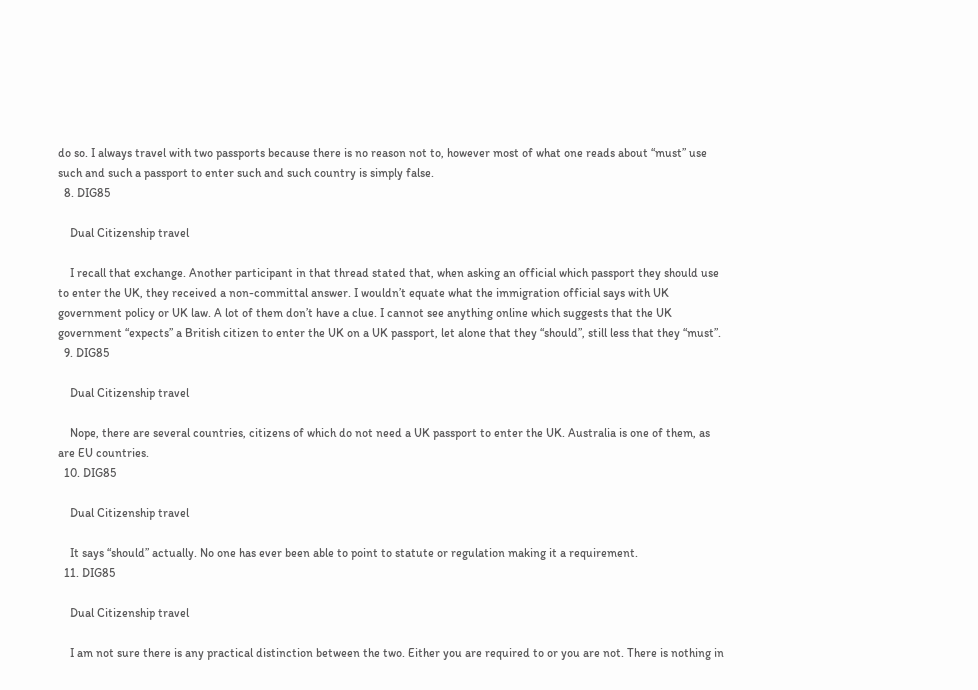do so. I always travel with two passports because there is no reason not to, however most of what one reads about “must” use such and such a passport to enter such and such country is simply false.
  8. DIG85

    Dual Citizenship travel

    I recall that exchange. Another participant in that thread stated that, when asking an official which passport they should use to enter the UK, they received a non-committal answer. I wouldn’t equate what the immigration official says with UK government policy or UK law. A lot of them don’t have a clue. I cannot see anything online which suggests that the UK government “expects” a British citizen to enter the UK on a UK passport, let alone that they “should”, still less that they “must”.
  9. DIG85

    Dual Citizenship travel

    Nope, there are several countries, citizens of which do not need a UK passport to enter the UK. Australia is one of them, as are EU countries.
  10. DIG85

    Dual Citizenship travel

    It says “should” actually. No one has ever been able to point to statute or regulation making it a requirement.
  11. DIG85

    Dual Citizenship travel

    I am not sure there is any practical distinction between the two. Either you are required to or you are not. There is nothing in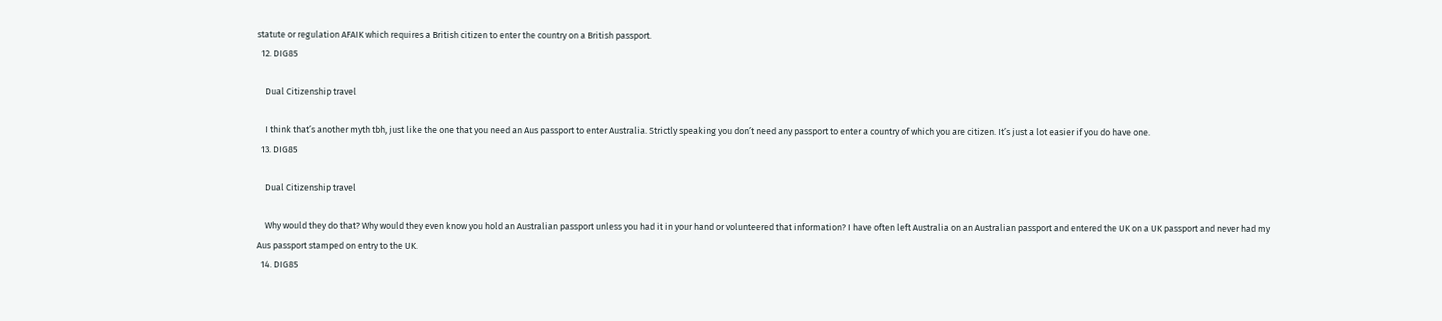statute or regulation AFAIK which requires a British citizen to enter the country on a British passport.
  12. DIG85

    Dual Citizenship travel

    I think that’s another myth tbh, just like the one that you need an Aus passport to enter Australia. Strictly speaking you don’t need any passport to enter a country of which you are citizen. It’s just a lot easier if you do have one.
  13. DIG85

    Dual Citizenship travel

    Why would they do that? Why would they even know you hold an Australian passport unless you had it in your hand or volunteered that information? I have often left Australia on an Australian passport and entered the UK on a UK passport and never had my Aus passport stamped on entry to the UK.
  14. DIG85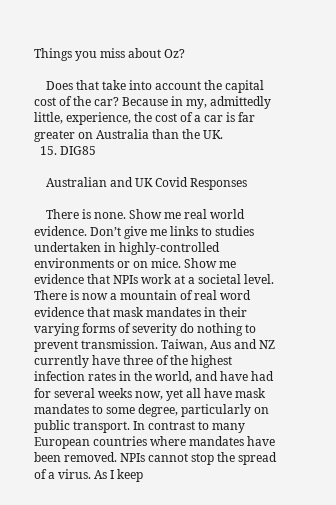Things you miss about Oz?

    Does that take into account the capital cost of the car? Because in my, admittedly little, experience, the cost of a car is far greater on Australia than the UK.
  15. DIG85

    Australian and UK Covid Responses

    There is none. Show me real world evidence. Don’t give me links to studies undertaken in highly-controlled environments or on mice. Show me evidence that NPIs work at a societal level. There is now a mountain of real word evidence that mask mandates in their varying forms of severity do nothing to prevent transmission. Taiwan, Aus and NZ currently have three of the highest infection rates in the world, and have had for several weeks now, yet all have mask mandates to some degree, particularly on public transport. In contrast to many European countries where mandates have been removed. NPIs cannot stop the spread of a virus. As I keep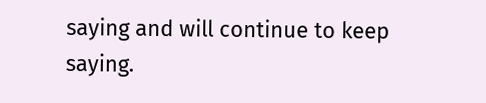saying and will continue to keep saying.